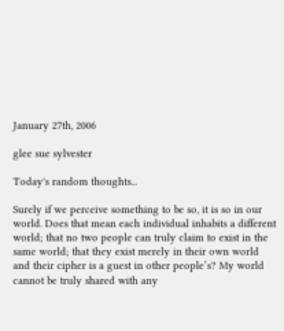January 27th, 2006

glee sue sylvester

Today's random thoughts...

Surely if we perceive something to be so, it is so in our world. Does that mean each individual inhabits a different world; that no two people can truly claim to exist in the same world; that they exist merely in their own world and their cipher is a guest in other people’s? My world cannot be truly shared with any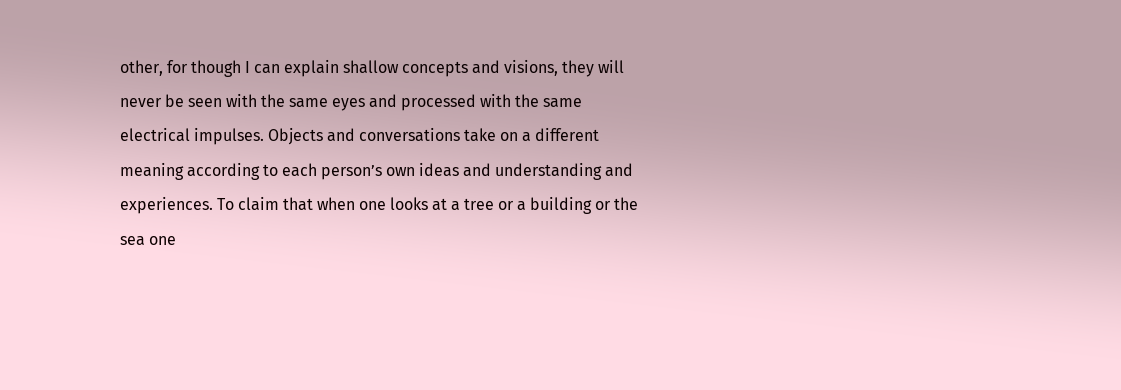other, for though I can explain shallow concepts and visions, they will never be seen with the same eyes and processed with the same electrical impulses. Objects and conversations take on a different meaning according to each person’s own ideas and understanding and experiences. To claim that when one looks at a tree or a building or the sea one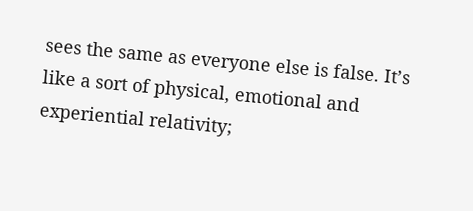sees the same as everyone else is false. It’s like a sort of physical, emotional and experiential relativity;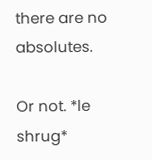there are no absolutes.

Or not. *le shrug*